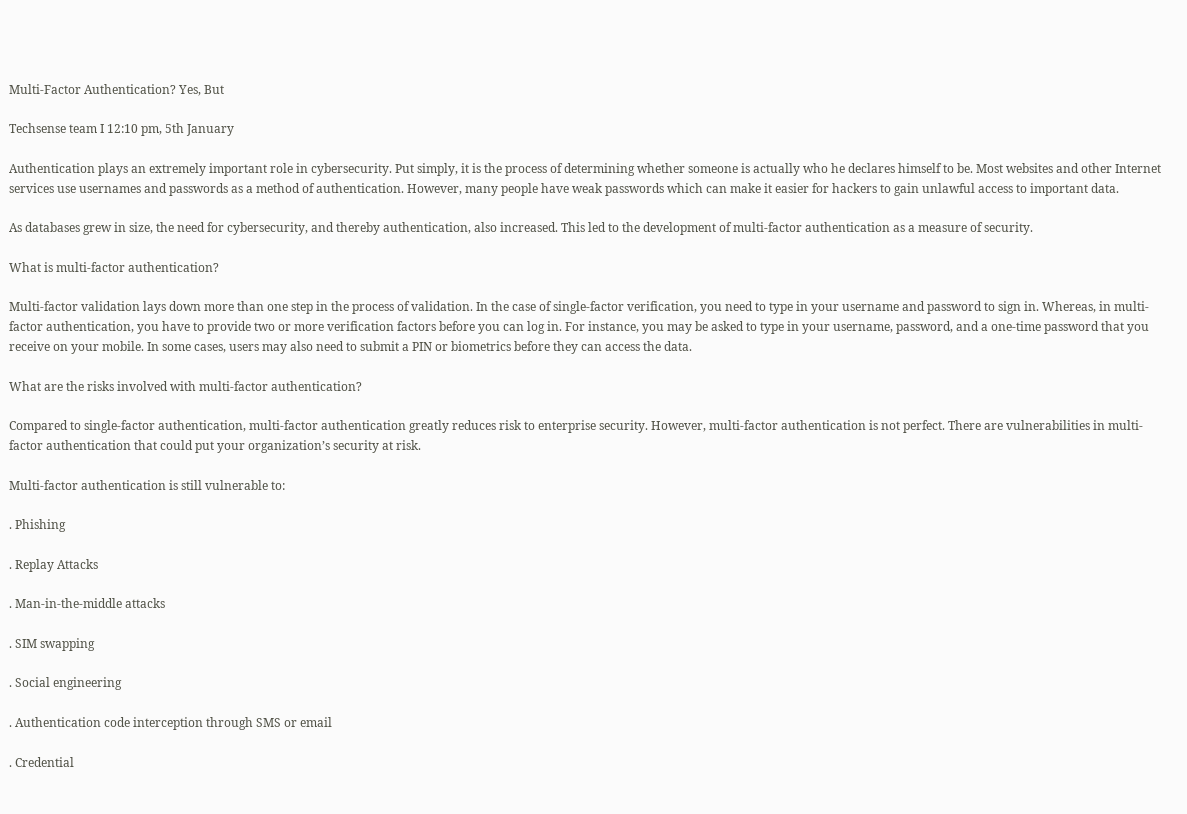Multi-Factor Authentication? Yes, But

Techsense team I 12:10 pm, 5th January

Authentication plays an extremely important role in cybersecurity. Put simply, it is the process of determining whether someone is actually who he declares himself to be. Most websites and other Internet services use usernames and passwords as a method of authentication. However, many people have weak passwords which can make it easier for hackers to gain unlawful access to important data.

As databases grew in size, the need for cybersecurity, and thereby authentication, also increased. This led to the development of multi-factor authentication as a measure of security.

What is multi-factor authentication?

Multi-factor validation lays down more than one step in the process of validation. In the case of single-factor verification, you need to type in your username and password to sign in. Whereas, in multi-factor authentication, you have to provide two or more verification factors before you can log in. For instance, you may be asked to type in your username, password, and a one-time password that you receive on your mobile. In some cases, users may also need to submit a PIN or biometrics before they can access the data.

What are the risks involved with multi-factor authentication?

Compared to single-factor authentication, multi-factor authentication greatly reduces risk to enterprise security. However, multi-factor authentication is not perfect. There are vulnerabilities in multi-factor authentication that could put your organization’s security at risk.

Multi-factor authentication is still vulnerable to:

. Phishing

. Replay Attacks

. Man-in-the-middle attacks

. SIM swapping

. Social engineering

. Authentication code interception through SMS or email

. Credential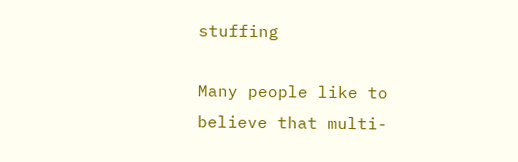stuffing

Many people like to believe that multi-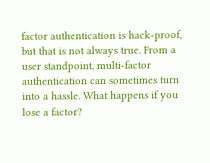factor authentication is hack-proof, but that is not always true. From a user standpoint, multi-factor authentication can sometimes turn into a hassle. What happens if you lose a factor?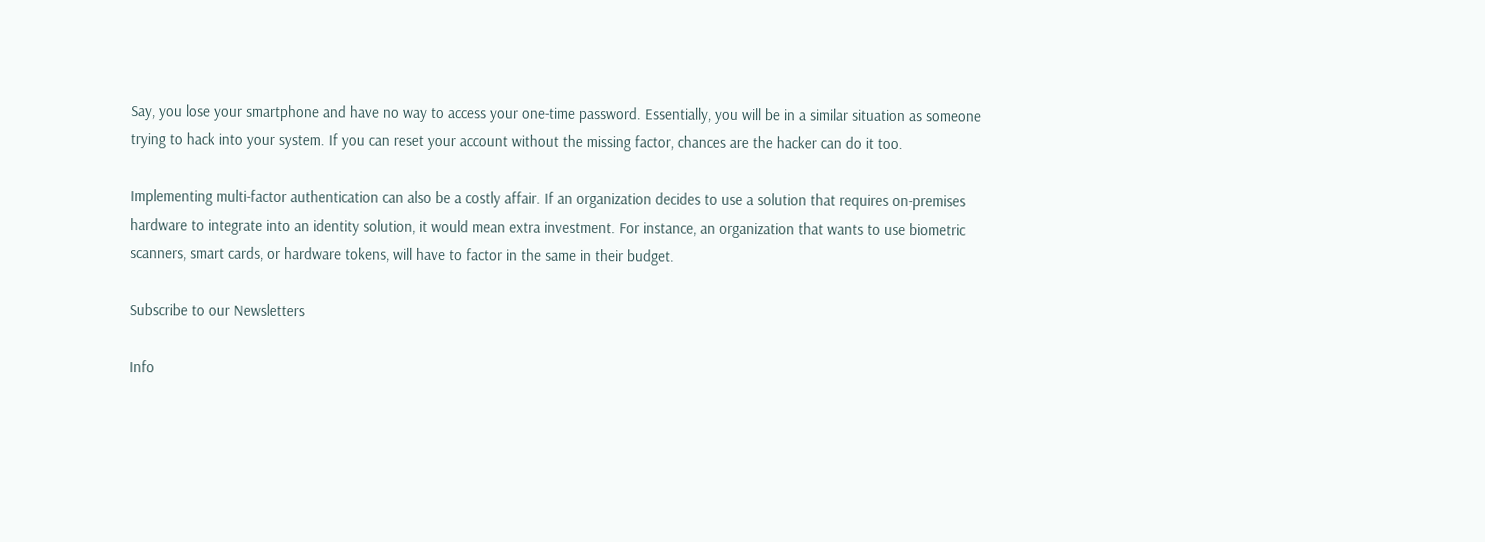Say, you lose your smartphone and have no way to access your one-time password. Essentially, you will be in a similar situation as someone trying to hack into your system. If you can reset your account without the missing factor, chances are the hacker can do it too.

Implementing multi-factor authentication can also be a costly affair. If an organization decides to use a solution that requires on-premises hardware to integrate into an identity solution, it would mean extra investment. For instance, an organization that wants to use biometric scanners, smart cards, or hardware tokens, will have to factor in the same in their budget.

Subscribe to our Newsletters

Info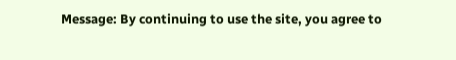Message: By continuing to use the site, you agree to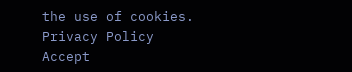the use of cookies. Privacy Policy Accept